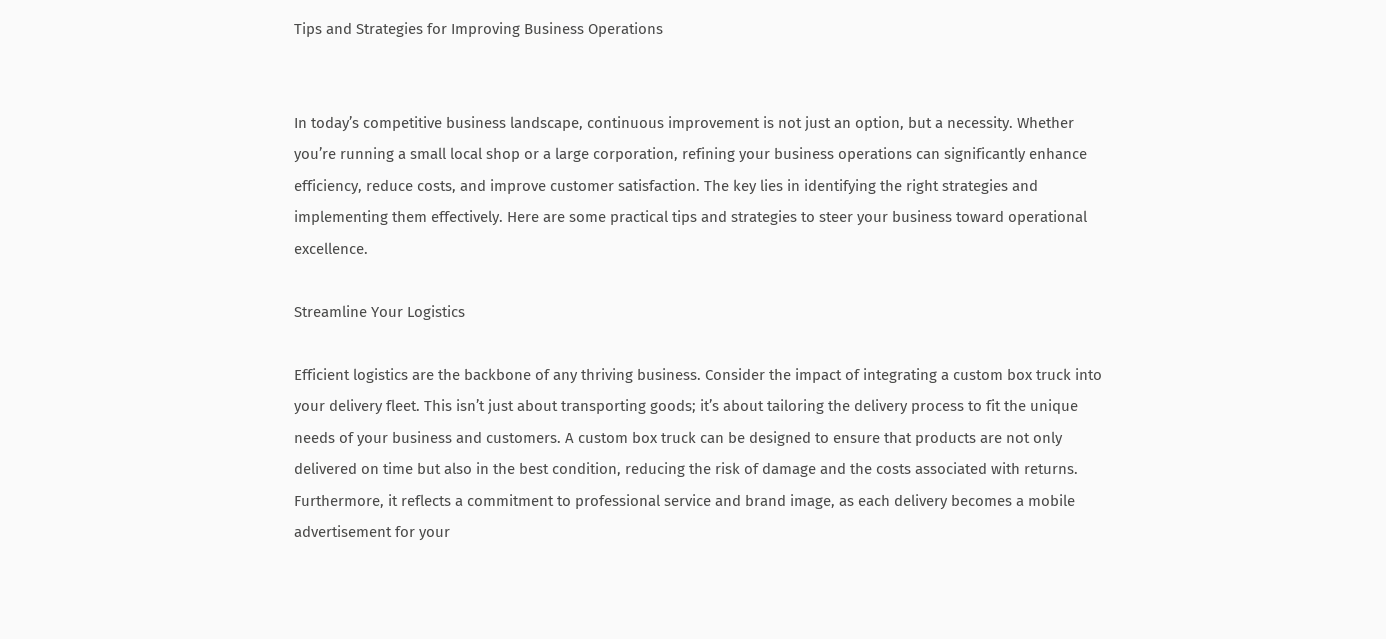Tips and Strategies for Improving Business Operations


In today’s competitive business landscape, continuous improvement is not just an option, but a necessity. Whether you’re running a small local shop or a large corporation, refining your business operations can significantly enhance efficiency, reduce costs, and improve customer satisfaction. The key lies in identifying the right strategies and implementing them effectively. Here are some practical tips and strategies to steer your business toward operational excellence.

Streamline Your Logistics

Efficient logistics are the backbone of any thriving business. Consider the impact of integrating a custom box truck into your delivery fleet. This isn’t just about transporting goods; it’s about tailoring the delivery process to fit the unique needs of your business and customers. A custom box truck can be designed to ensure that products are not only delivered on time but also in the best condition, reducing the risk of damage and the costs associated with returns. Furthermore, it reflects a commitment to professional service and brand image, as each delivery becomes a mobile advertisement for your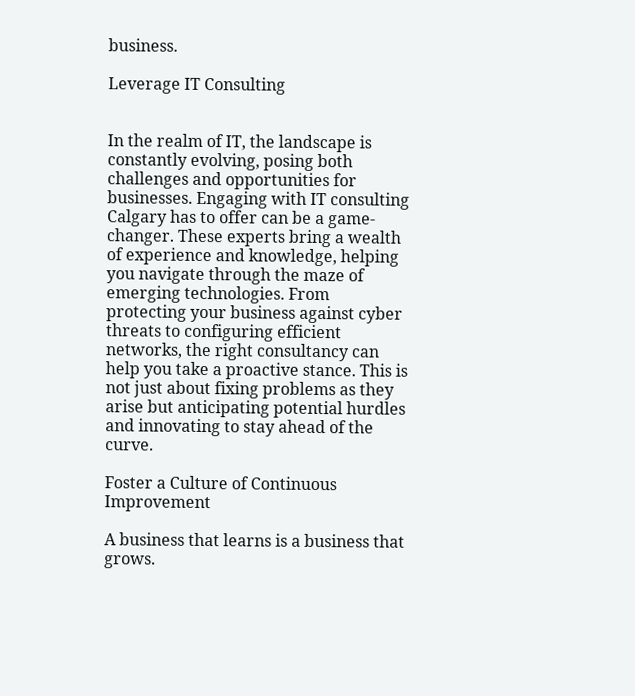business.

Leverage IT Consulting


In the realm of IT, the landscape is constantly evolving, posing both challenges and opportunities for businesses. Engaging with IT consulting Calgary has to offer can be a game-changer. These experts bring a wealth of experience and knowledge, helping you navigate through the maze of emerging technologies. From protecting your business against cyber threats to configuring efficient networks, the right consultancy can help you take a proactive stance. This is not just about fixing problems as they arise but anticipating potential hurdles and innovating to stay ahead of the curve.

Foster a Culture of Continuous Improvement

A business that learns is a business that grows.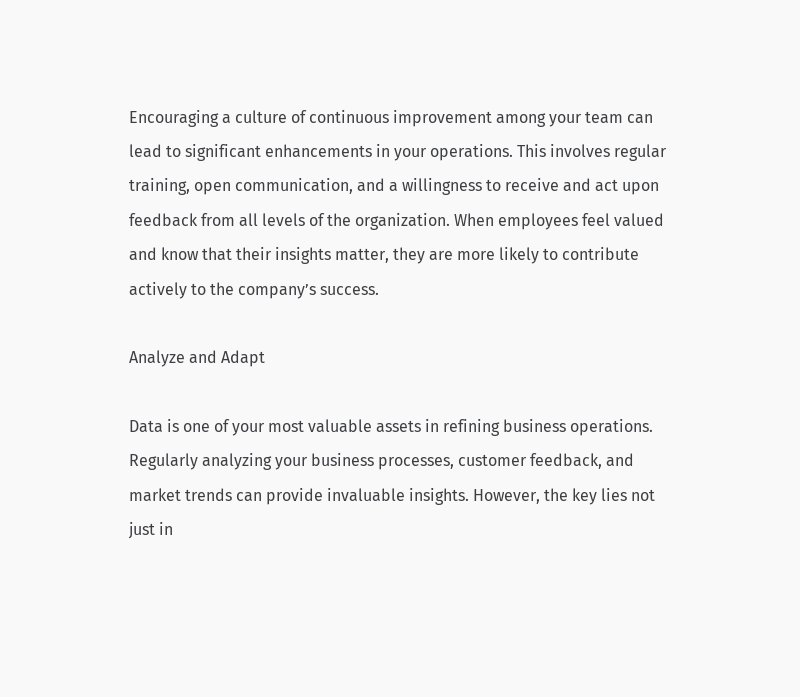Encouraging a culture of continuous improvement among your team can lead to significant enhancements in your operations. This involves regular training, open communication, and a willingness to receive and act upon feedback from all levels of the organization. When employees feel valued and know that their insights matter, they are more likely to contribute actively to the company’s success.

Analyze and Adapt

Data is one of your most valuable assets in refining business operations. Regularly analyzing your business processes, customer feedback, and market trends can provide invaluable insights. However, the key lies not just in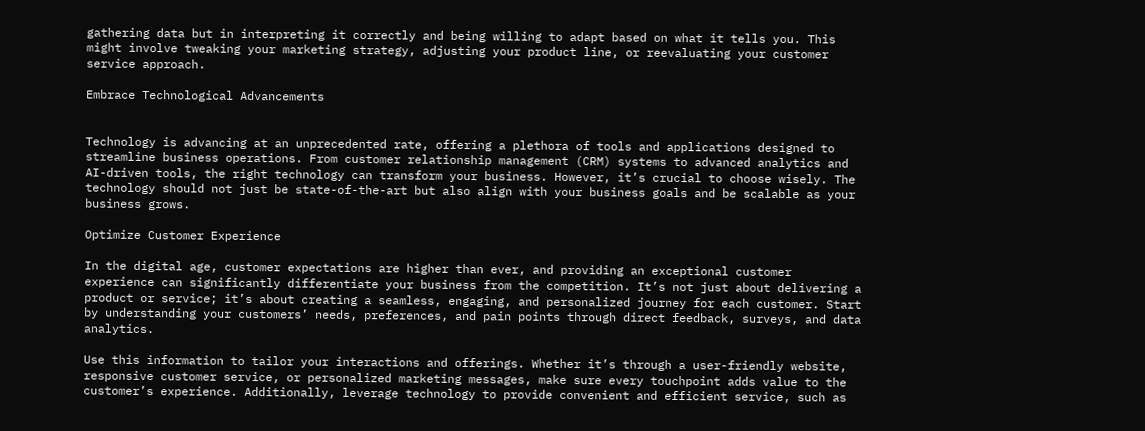gathering data but in interpreting it correctly and being willing to adapt based on what it tells you. This might involve tweaking your marketing strategy, adjusting your product line, or reevaluating your customer service approach.

Embrace Technological Advancements


Technology is advancing at an unprecedented rate, offering a plethora of tools and applications designed to streamline business operations. From customer relationship management (CRM) systems to advanced analytics and AI-driven tools, the right technology can transform your business. However, it’s crucial to choose wisely. The technology should not just be state-of-the-art but also align with your business goals and be scalable as your business grows.

Optimize Customer Experience

In the digital age, customer expectations are higher than ever, and providing an exceptional customer experience can significantly differentiate your business from the competition. It’s not just about delivering a product or service; it’s about creating a seamless, engaging, and personalized journey for each customer. Start by understanding your customers’ needs, preferences, and pain points through direct feedback, surveys, and data analytics.

Use this information to tailor your interactions and offerings. Whether it’s through a user-friendly website, responsive customer service, or personalized marketing messages, make sure every touchpoint adds value to the customer’s experience. Additionally, leverage technology to provide convenient and efficient service, such as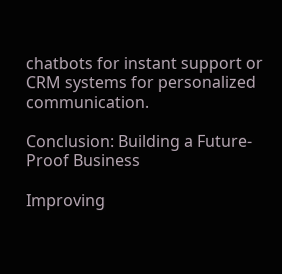chatbots for instant support or CRM systems for personalized communication.

Conclusion: Building a Future-Proof Business

Improving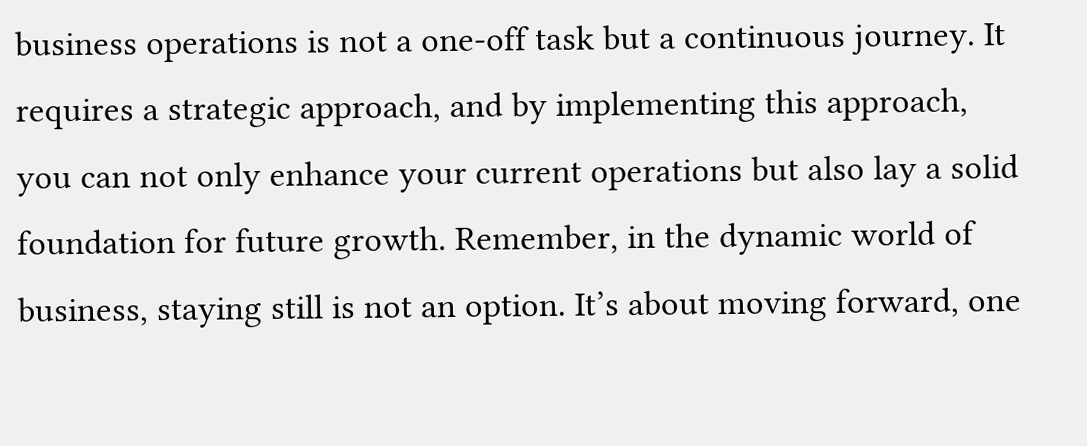business operations is not a one-off task but a continuous journey. It requires a strategic approach, and by implementing this approach, you can not only enhance your current operations but also lay a solid foundation for future growth. Remember, in the dynamic world of business, staying still is not an option. It’s about moving forward, one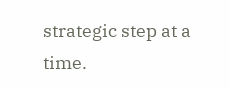strategic step at a time.